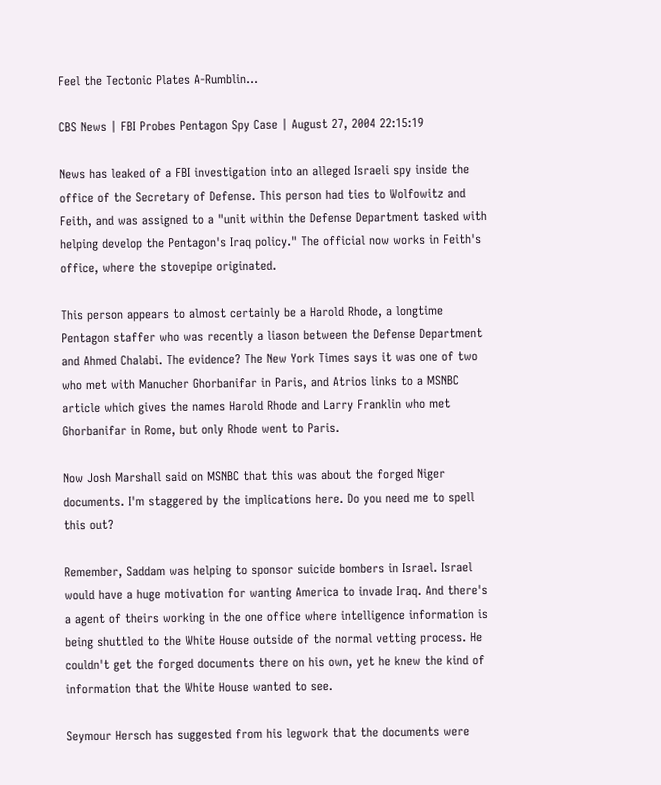Feel the Tectonic Plates A-Rumblin...

CBS News | FBI Probes Pentagon Spy Case | August 27, 2004 22:15:19

News has leaked of a FBI investigation into an alleged Israeli spy inside the office of the Secretary of Defense. This person had ties to Wolfowitz and Feith, and was assigned to a "unit within the Defense Department tasked with helping develop the Pentagon's Iraq policy." The official now works in Feith's office, where the stovepipe originated.

This person appears to almost certainly be a Harold Rhode, a longtime Pentagon staffer who was recently a liason between the Defense Department and Ahmed Chalabi. The evidence? The New York Times says it was one of two who met with Manucher Ghorbanifar in Paris, and Atrios links to a MSNBC article which gives the names Harold Rhode and Larry Franklin who met Ghorbanifar in Rome, but only Rhode went to Paris.

Now Josh Marshall said on MSNBC that this was about the forged Niger documents. I'm staggered by the implications here. Do you need me to spell this out?

Remember, Saddam was helping to sponsor suicide bombers in Israel. Israel would have a huge motivation for wanting America to invade Iraq. And there's a agent of theirs working in the one office where intelligence information is being shuttled to the White House outside of the normal vetting process. He couldn't get the forged documents there on his own, yet he knew the kind of information that the White House wanted to see.

Seymour Hersch has suggested from his legwork that the documents were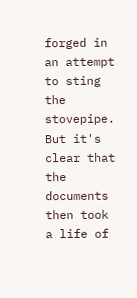forged in an attempt to sting the stovepipe. But it's clear that the documents then took a life of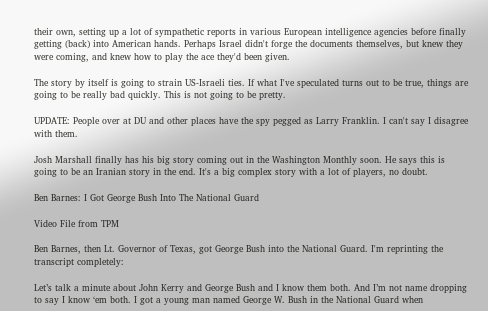their own, setting up a lot of sympathetic reports in various European intelligence agencies before finally getting (back) into American hands. Perhaps Israel didn't forge the documents themselves, but knew they were coming, and knew how to play the ace they'd been given.

The story by itself is going to strain US-Israeli ties. If what I've speculated turns out to be true, things are going to be really bad quickly. This is not going to be pretty.

UPDATE: People over at DU and other places have the spy pegged as Larry Franklin. I can't say I disagree with them.

Josh Marshall finally has his big story coming out in the Washington Monthly soon. He says this is going to be an Iranian story in the end. It's a big complex story with a lot of players, no doubt.

Ben Barnes: I Got George Bush Into The National Guard

Video File from TPM

Ben Barnes, then Lt. Governor of Texas, got George Bush into the National Guard. I'm reprinting the transcript completely:

Let’s talk a minute about John Kerry and George Bush and I know them both. And I’m not name dropping to say I know ‘em both. I got a young man named George W. Bush in the National Guard when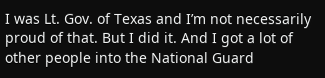I was Lt. Gov. of Texas and I’m not necessarily proud of that. But I did it. And I got a lot of other people into the National Guard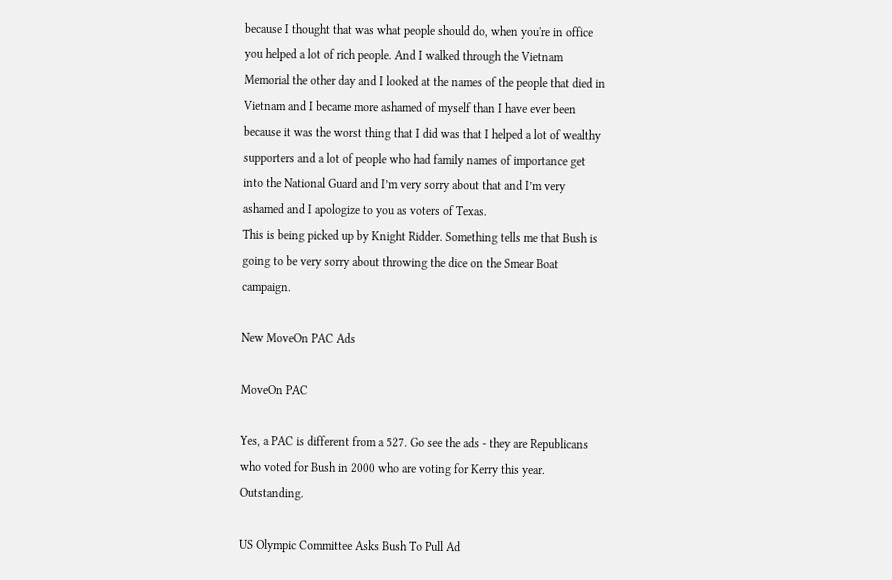because I thought that was what people should do, when you're in office you helped a lot of rich people. And I walked through the Vietnam Memorial the other day and I looked at the names of the people that died in Vietnam and I became more ashamed of myself than I have ever been because it was the worst thing that I did was that I helped a lot of wealthy supporters and a lot of people who had family names of importance get into the National Guard and I’m very sorry about that and I’m very ashamed and I apologize to you as voters of Texas.
This is being picked up by Knight Ridder. Something tells me that Bush is going to be very sorry about throwing the dice on the Smear Boat campaign.

New MoveOn PAC Ads

MoveOn PAC

Yes, a PAC is different from a 527. Go see the ads - they are Republicans who voted for Bush in 2000 who are voting for Kerry this year. Outstanding.

US Olympic Committee Asks Bush To Pull Ad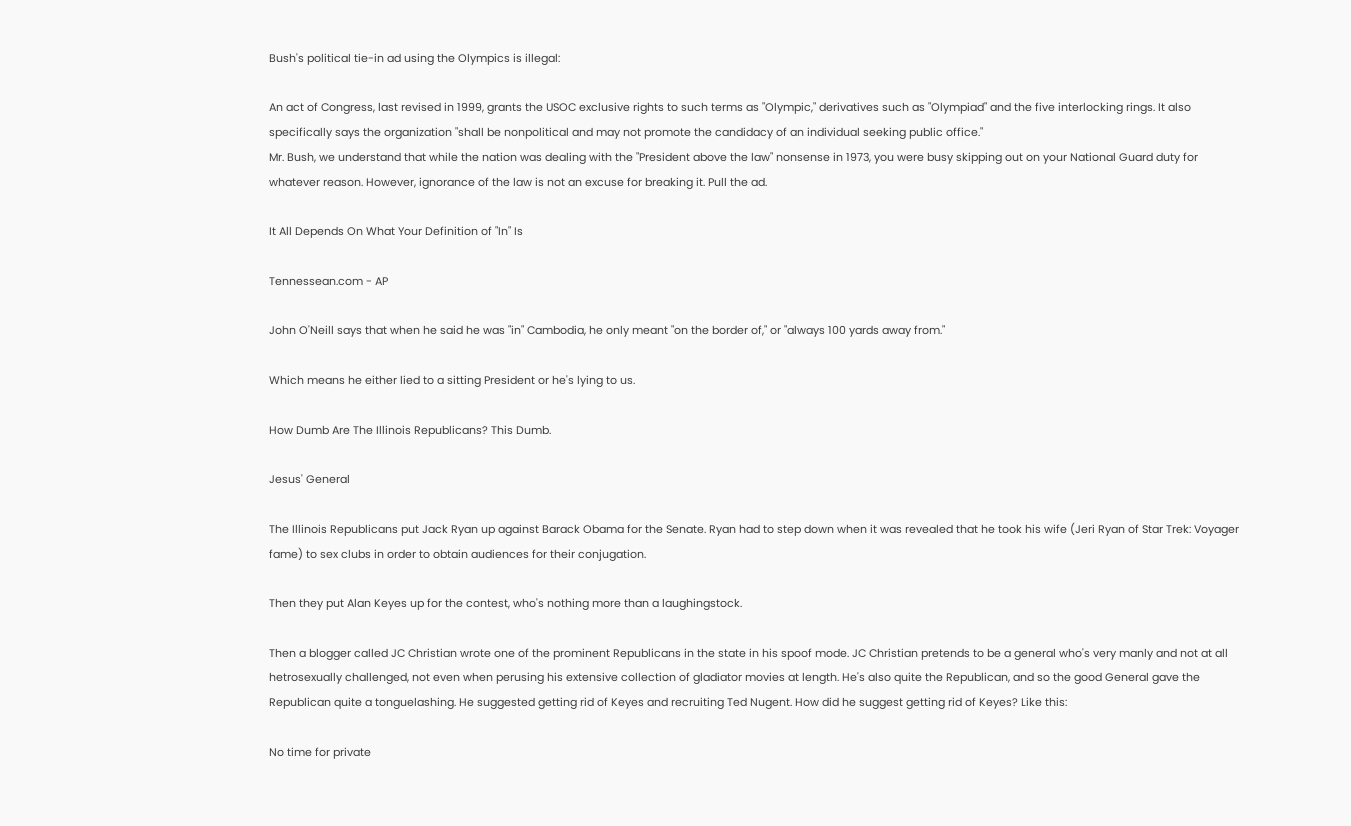Bush's political tie-in ad using the Olympics is illegal:

An act of Congress, last revised in 1999, grants the USOC exclusive rights to such terms as "Olympic," derivatives such as "Olympiad" and the five interlocking rings. It also specifically says the organization "shall be nonpolitical and may not promote the candidacy of an individual seeking public office."
Mr. Bush, we understand that while the nation was dealing with the "President above the law" nonsense in 1973, you were busy skipping out on your National Guard duty for whatever reason. However, ignorance of the law is not an excuse for breaking it. Pull the ad.

It All Depends On What Your Definition of "In" Is

Tennessean.com - AP

John O'Neill says that when he said he was "in" Cambodia, he only meant "on the border of," or "always 100 yards away from."

Which means he either lied to a sitting President or he's lying to us.

How Dumb Are The Illinois Republicans? This Dumb.

Jesus' General

The Illinois Republicans put Jack Ryan up against Barack Obama for the Senate. Ryan had to step down when it was revealed that he took his wife (Jeri Ryan of Star Trek: Voyager fame) to sex clubs in order to obtain audiences for their conjugation.

Then they put Alan Keyes up for the contest, who's nothing more than a laughingstock.

Then a blogger called JC Christian wrote one of the prominent Republicans in the state in his spoof mode. JC Christian pretends to be a general who's very manly and not at all hetrosexually challenged, not even when perusing his extensive collection of gladiator movies at length. He's also quite the Republican, and so the good General gave the Republican quite a tonguelashing. He suggested getting rid of Keyes and recruiting Ted Nugent. How did he suggest getting rid of Keyes? Like this:

No time for private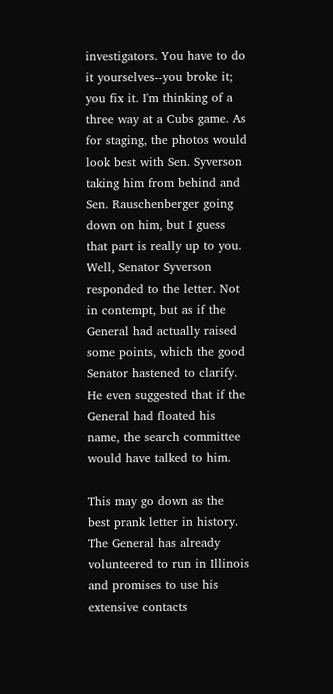investigators. You have to do it yourselves--you broke it; you fix it. I'm thinking of a three way at a Cubs game. As for staging, the photos would look best with Sen. Syverson taking him from behind and Sen. Rauschenberger going down on him, but I guess that part is really up to you.
Well, Senator Syverson responded to the letter. Not in contempt, but as if the General had actually raised some points, which the good Senator hastened to clarify. He even suggested that if the General had floated his name, the search committee would have talked to him.

This may go down as the best prank letter in history. The General has already volunteered to run in Illinois and promises to use his extensive contacts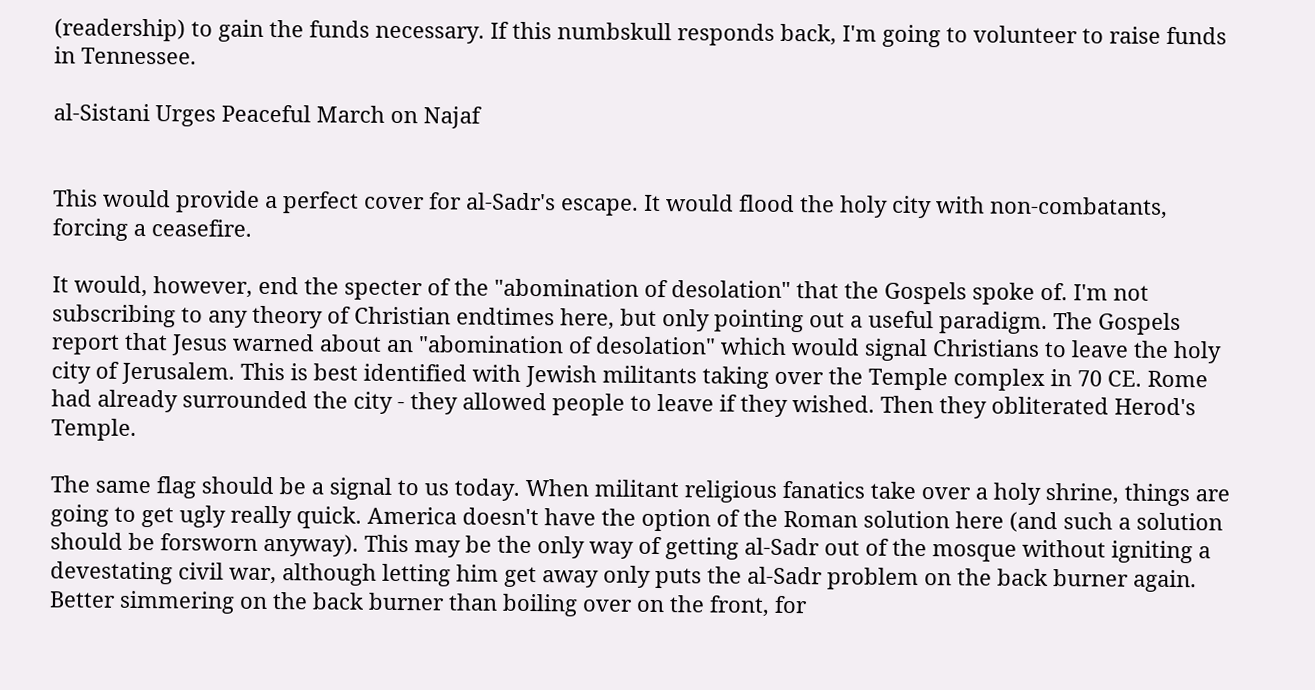(readership) to gain the funds necessary. If this numbskull responds back, I'm going to volunteer to raise funds in Tennessee.

al-Sistani Urges Peaceful March on Najaf


This would provide a perfect cover for al-Sadr's escape. It would flood the holy city with non-combatants, forcing a ceasefire.

It would, however, end the specter of the "abomination of desolation" that the Gospels spoke of. I'm not subscribing to any theory of Christian endtimes here, but only pointing out a useful paradigm. The Gospels report that Jesus warned about an "abomination of desolation" which would signal Christians to leave the holy city of Jerusalem. This is best identified with Jewish militants taking over the Temple complex in 70 CE. Rome had already surrounded the city - they allowed people to leave if they wished. Then they obliterated Herod's Temple.

The same flag should be a signal to us today. When militant religious fanatics take over a holy shrine, things are going to get ugly really quick. America doesn't have the option of the Roman solution here (and such a solution should be forsworn anyway). This may be the only way of getting al-Sadr out of the mosque without igniting a devestating civil war, although letting him get away only puts the al-Sadr problem on the back burner again. Better simmering on the back burner than boiling over on the front, for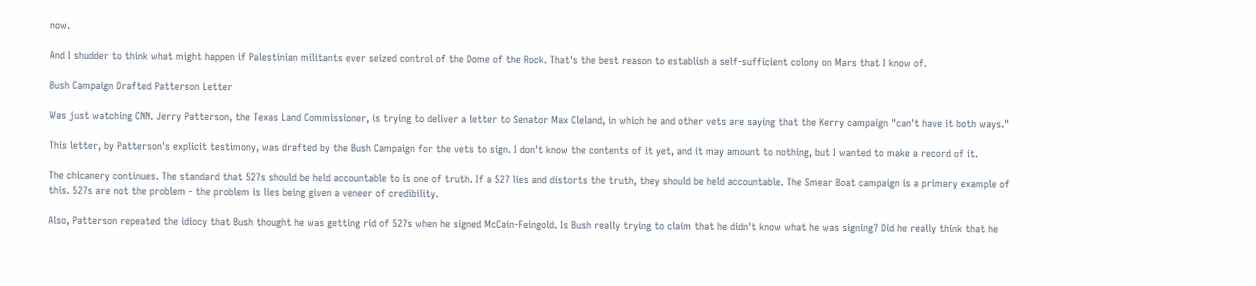now.

And I shudder to think what might happen if Palestinian militants ever seized control of the Dome of the Rock. That's the best reason to establish a self-sufficient colony on Mars that I know of.

Bush Campaign Drafted Patterson Letter

Was just watching CNN. Jerry Patterson, the Texas Land Commissioner, is trying to deliver a letter to Senator Max Cleland, in which he and other vets are saying that the Kerry campaign "can't have it both ways."

This letter, by Patterson's explicit testimony, was drafted by the Bush Campaign for the vets to sign. I don't know the contents of it yet, and it may amount to nothing, but I wanted to make a record of it.

The chicanery continues. The standard that 527s should be held accountable to is one of truth. If a 527 lies and distorts the truth, they should be held accountable. The Smear Boat campaign is a primary example of this. 527s are not the problem - the problem is lies being given a veneer of credibility.

Also, Patterson repeated the idiocy that Bush thought he was getting rid of 527s when he signed McCain-Feingold. Is Bush really trying to claim that he didn't know what he was signing? Did he really think that he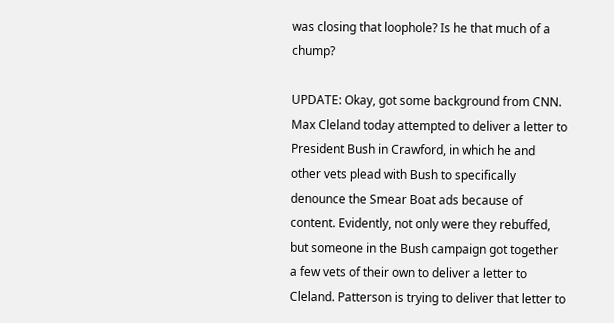was closing that loophole? Is he that much of a chump?

UPDATE: Okay, got some background from CNN. Max Cleland today attempted to deliver a letter to President Bush in Crawford, in which he and other vets plead with Bush to specifically denounce the Smear Boat ads because of content. Evidently, not only were they rebuffed, but someone in the Bush campaign got together a few vets of their own to deliver a letter to Cleland. Patterson is trying to deliver that letter to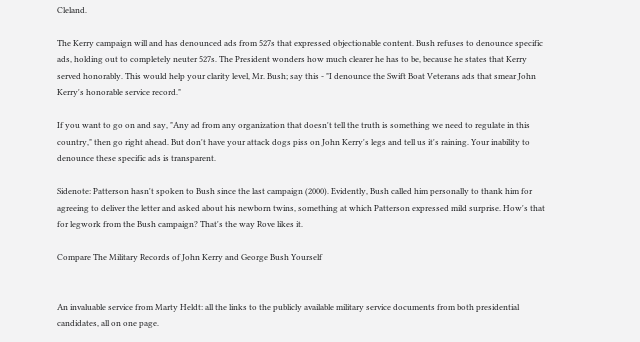Cleland.

The Kerry campaign will and has denounced ads from 527s that expressed objectionable content. Bush refuses to denounce specific ads, holding out to completely neuter 527s. The President wonders how much clearer he has to be, because he states that Kerry served honorably. This would help your clarity level, Mr. Bush; say this - "I denounce the Swift Boat Veterans ads that smear John Kerry's honorable service record."

If you want to go on and say, "Any ad from any organization that doesn't tell the truth is something we need to regulate in this country," then go right ahead. But don't have your attack dogs piss on John Kerry's legs and tell us it's raining. Your inability to denounce these specific ads is transparent.

Sidenote: Patterson hasn't spoken to Bush since the last campaign (2000). Evidently, Bush called him personally to thank him for agreeing to deliver the letter and asked about his newborn twins, something at which Patterson expressed mild surprise. How's that for legwork from the Bush campaign? That's the way Rove likes it.

Compare The Military Records of John Kerry and George Bush Yourself


An invaluable service from Marty Heldt: all the links to the publicly available military service documents from both presidential candidates, all on one page.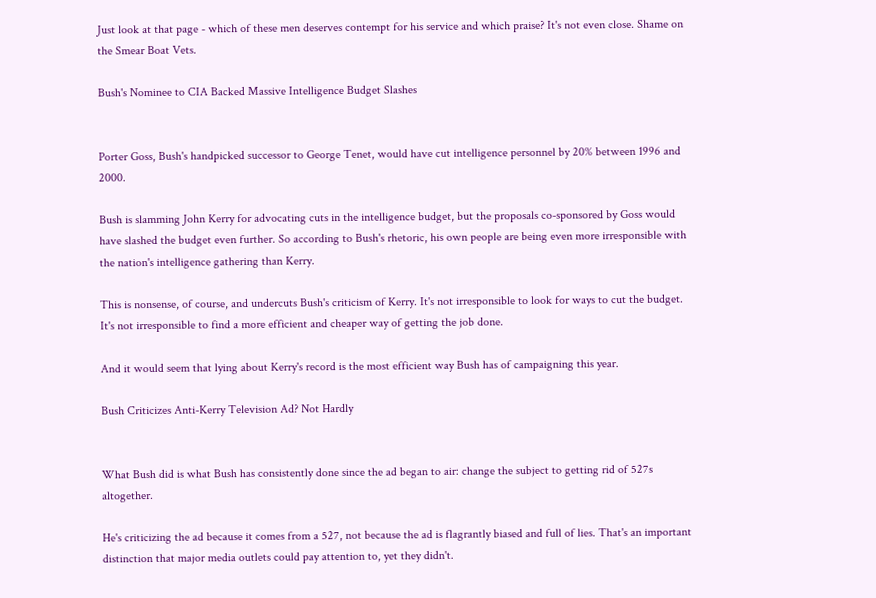Just look at that page - which of these men deserves contempt for his service and which praise? It's not even close. Shame on the Smear Boat Vets.

Bush's Nominee to CIA Backed Massive Intelligence Budget Slashes


Porter Goss, Bush's handpicked successor to George Tenet, would have cut intelligence personnel by 20% between 1996 and 2000.

Bush is slamming John Kerry for advocating cuts in the intelligence budget, but the proposals co-sponsored by Goss would have slashed the budget even further. So according to Bush's rhetoric, his own people are being even more irresponsible with the nation's intelligence gathering than Kerry.

This is nonsense, of course, and undercuts Bush's criticism of Kerry. It's not irresponsible to look for ways to cut the budget. It's not irresponsible to find a more efficient and cheaper way of getting the job done.

And it would seem that lying about Kerry's record is the most efficient way Bush has of campaigning this year.

Bush Criticizes Anti-Kerry Television Ad? Not Hardly


What Bush did is what Bush has consistently done since the ad began to air: change the subject to getting rid of 527s altogether.

He's criticizing the ad because it comes from a 527, not because the ad is flagrantly biased and full of lies. That's an important distinction that major media outlets could pay attention to, yet they didn't.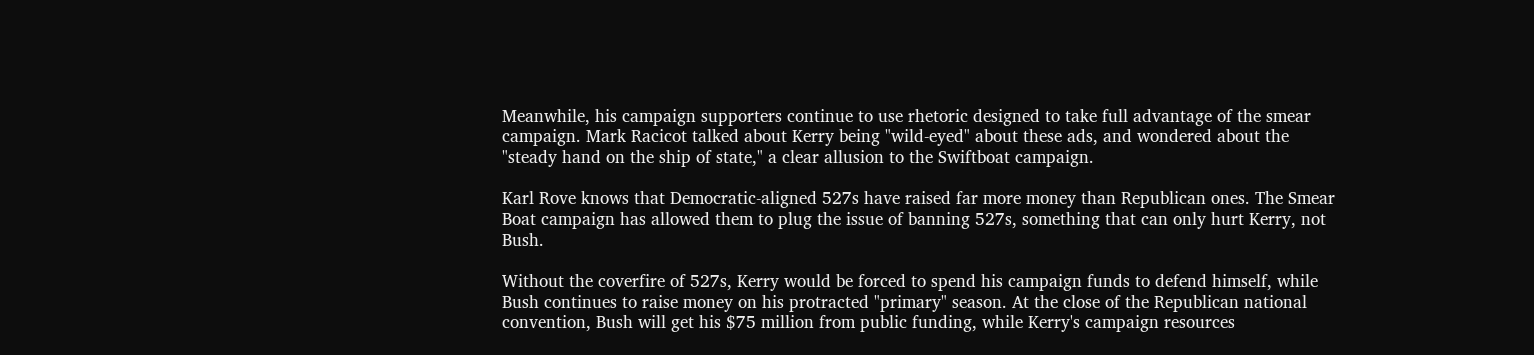Meanwhile, his campaign supporters continue to use rhetoric designed to take full advantage of the smear campaign. Mark Racicot talked about Kerry being "wild-eyed" about these ads, and wondered about the "steady hand on the ship of state," a clear allusion to the Swiftboat campaign.

Karl Rove knows that Democratic-aligned 527s have raised far more money than Republican ones. The Smear Boat campaign has allowed them to plug the issue of banning 527s, something that can only hurt Kerry, not Bush.

Without the coverfire of 527s, Kerry would be forced to spend his campaign funds to defend himself, while Bush continues to raise money on his protracted "primary" season. At the close of the Republican national convention, Bush will get his $75 million from public funding, while Kerry's campaign resources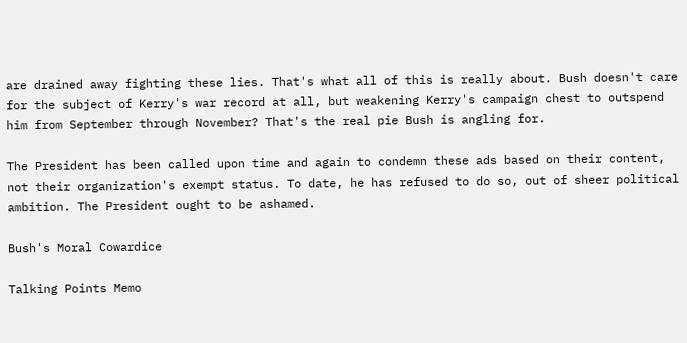are drained away fighting these lies. That's what all of this is really about. Bush doesn't care for the subject of Kerry's war record at all, but weakening Kerry's campaign chest to outspend him from September through November? That's the real pie Bush is angling for.

The President has been called upon time and again to condemn these ads based on their content, not their organization's exempt status. To date, he has refused to do so, out of sheer political ambition. The President ought to be ashamed.

Bush's Moral Cowardice

Talking Points Memo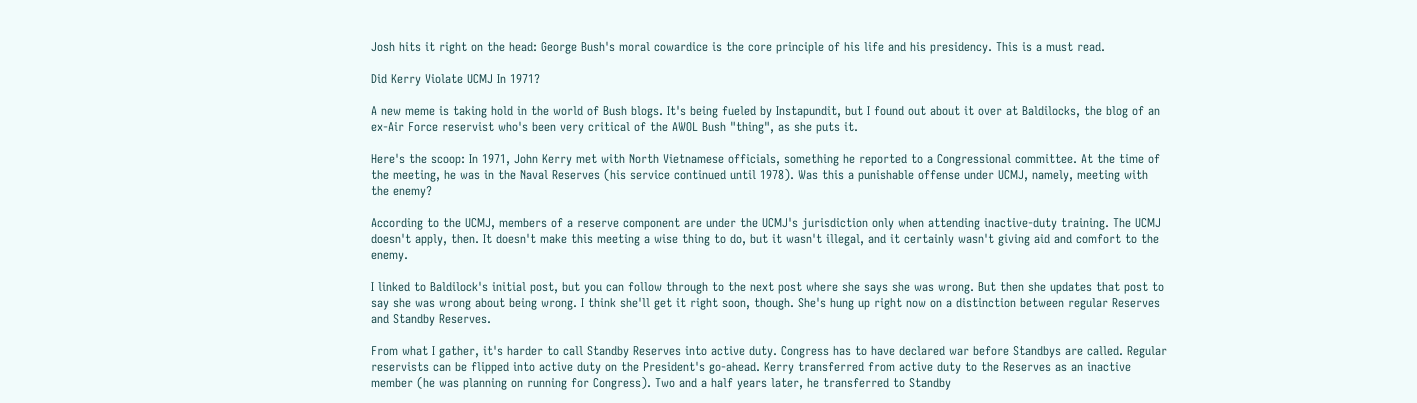Josh hits it right on the head: George Bush's moral cowardice is the core principle of his life and his presidency. This is a must read.

Did Kerry Violate UCMJ In 1971?

A new meme is taking hold in the world of Bush blogs. It's being fueled by Instapundit, but I found out about it over at Baldilocks, the blog of an ex-Air Force reservist who's been very critical of the AWOL Bush "thing", as she puts it.

Here's the scoop: In 1971, John Kerry met with North Vietnamese officials, something he reported to a Congressional committee. At the time of the meeting, he was in the Naval Reserves (his service continued until 1978). Was this a punishable offense under UCMJ, namely, meeting with the enemy?

According to the UCMJ, members of a reserve component are under the UCMJ's jurisdiction only when attending inactive-duty training. The UCMJ doesn't apply, then. It doesn't make this meeting a wise thing to do, but it wasn't illegal, and it certainly wasn't giving aid and comfort to the enemy.

I linked to Baldilock's initial post, but you can follow through to the next post where she says she was wrong. But then she updates that post to say she was wrong about being wrong. I think she'll get it right soon, though. She's hung up right now on a distinction between regular Reserves and Standby Reserves.

From what I gather, it's harder to call Standby Reserves into active duty. Congress has to have declared war before Standbys are called. Regular reservists can be flipped into active duty on the President's go-ahead. Kerry transferred from active duty to the Reserves as an inactive member (he was planning on running for Congress). Two and a half years later, he transferred to Standby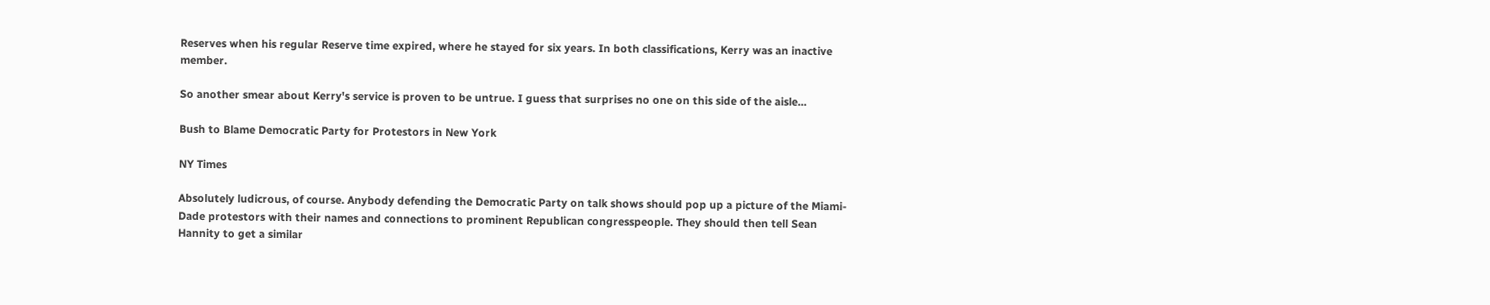Reserves when his regular Reserve time expired, where he stayed for six years. In both classifications, Kerry was an inactive member.

So another smear about Kerry's service is proven to be untrue. I guess that surprises no one on this side of the aisle...

Bush to Blame Democratic Party for Protestors in New York

NY Times

Absolutely ludicrous, of course. Anybody defending the Democratic Party on talk shows should pop up a picture of the Miami-Dade protestors with their names and connections to prominent Republican congresspeople. They should then tell Sean Hannity to get a similar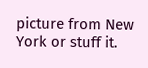picture from New York or stuff it.